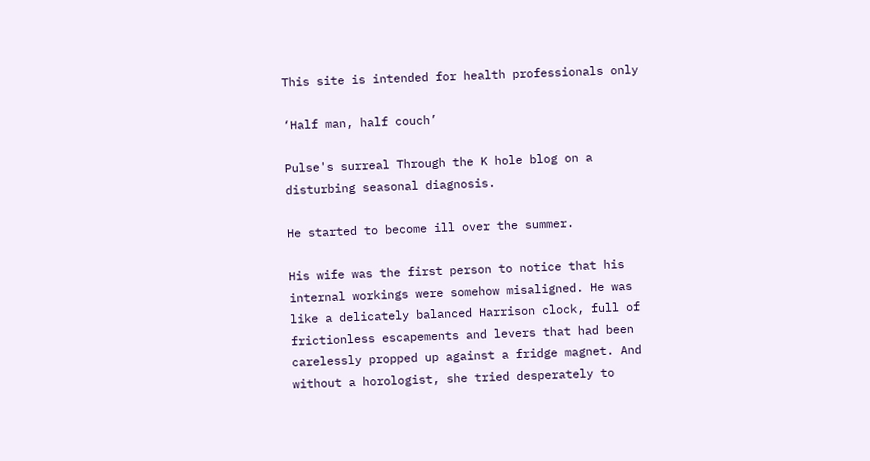This site is intended for health professionals only

‘Half man, half couch’

Pulse's surreal Through the K hole blog on a disturbing seasonal diagnosis.

He started to become ill over the summer.

His wife was the first person to notice that his internal workings were somehow misaligned. He was like a delicately balanced Harrison clock, full of frictionless escapements and levers that had been carelessly propped up against a fridge magnet. And without a horologist, she tried desperately to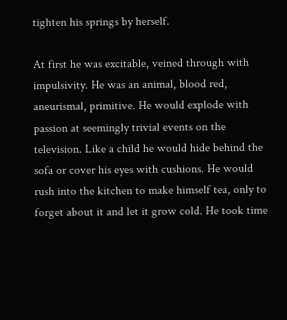tighten his springs by herself.

At first he was excitable, veined through with impulsivity. He was an animal, blood red, aneurismal, primitive. He would explode with passion at seemingly trivial events on the television. Like a child he would hide behind the sofa or cover his eyes with cushions. He would rush into the kitchen to make himself tea, only to forget about it and let it grow cold. He took time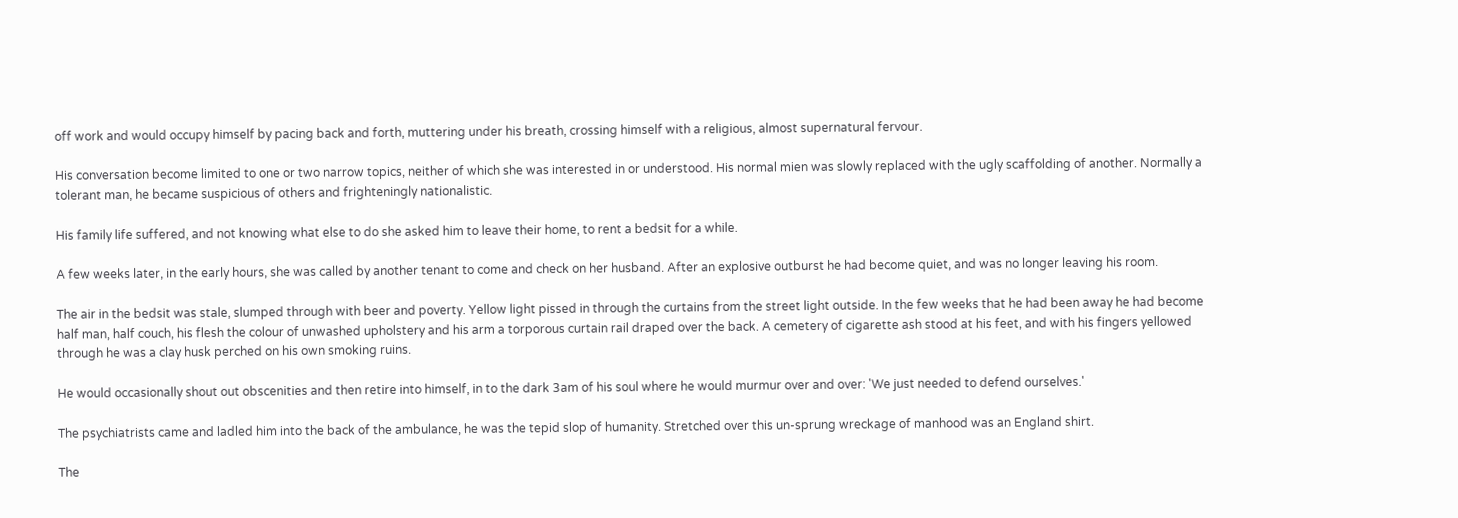off work and would occupy himself by pacing back and forth, muttering under his breath, crossing himself with a religious, almost supernatural fervour.

His conversation become limited to one or two narrow topics, neither of which she was interested in or understood. His normal mien was slowly replaced with the ugly scaffolding of another. Normally a tolerant man, he became suspicious of others and frighteningly nationalistic.

His family life suffered, and not knowing what else to do she asked him to leave their home, to rent a bedsit for a while.

A few weeks later, in the early hours, she was called by another tenant to come and check on her husband. After an explosive outburst he had become quiet, and was no longer leaving his room.

The air in the bedsit was stale, slumped through with beer and poverty. Yellow light pissed in through the curtains from the street light outside. In the few weeks that he had been away he had become half man, half couch, his flesh the colour of unwashed upholstery and his arm a torporous curtain rail draped over the back. A cemetery of cigarette ash stood at his feet, and with his fingers yellowed through he was a clay husk perched on his own smoking ruins.

He would occasionally shout out obscenities and then retire into himself, in to the dark 3am of his soul where he would murmur over and over: 'We just needed to defend ourselves.'

The psychiatrists came and ladled him into the back of the ambulance, he was the tepid slop of humanity. Stretched over this un-sprung wreckage of manhood was an England shirt.

The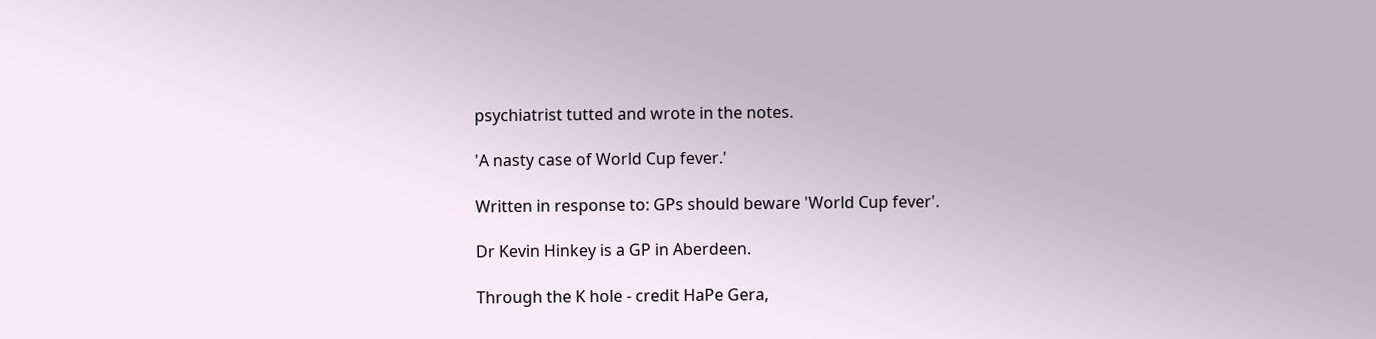psychiatrist tutted and wrote in the notes.

'A nasty case of World Cup fever.'

Written in response to: GPs should beware 'World Cup fever'.

Dr Kevin Hinkey is a GP in Aberdeen.

Through the K hole - credit HaPe Gera,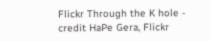Flickr Through the K hole - credit HaPe Gera, Flickr